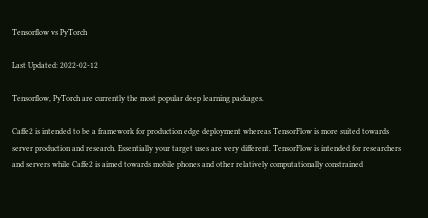Tensorflow vs PyTorch

Last Updated: 2022-02-12

Tensorflow, PyTorch are currently the most popular deep learning packages.

Caffe2 is intended to be a framework for production edge deployment whereas TensorFlow is more suited towards server production and research. Essentially your target uses are very different. TensorFlow is intended for researchers and servers while Caffe2 is aimed towards mobile phones and other relatively computationally constrained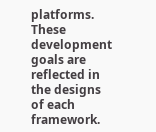platforms. These development goals are reflected in the designs of each framework.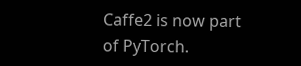Caffe2 is now part of PyTorch.